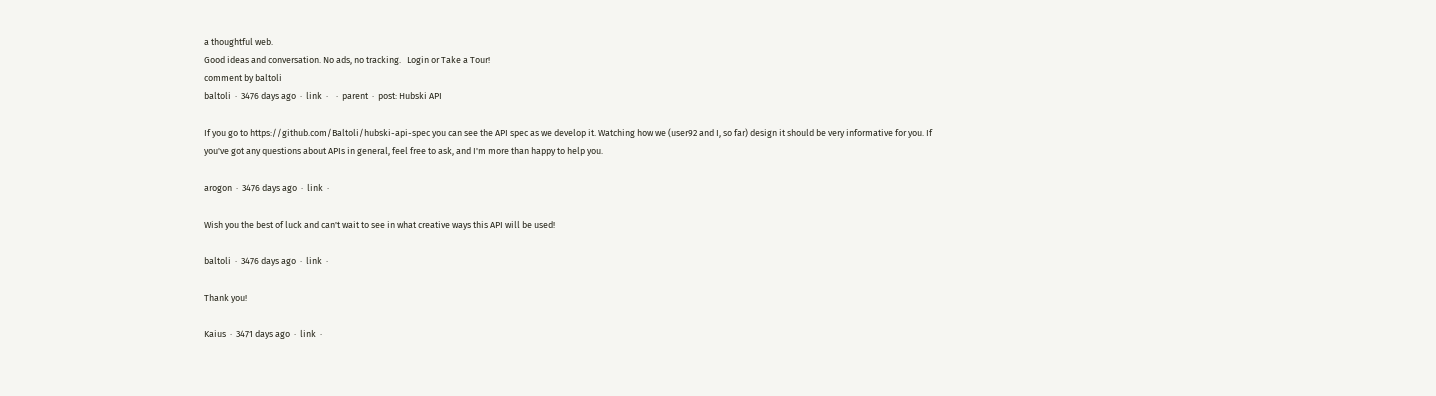a thoughtful web.
Good ideas and conversation. No ads, no tracking.   Login or Take a Tour!
comment by baltoli
baltoli  ·  3476 days ago  ·  link  ·    ·  parent  ·  post: Hubski API

If you go to https://github.com/Baltoli/hubski-api-spec you can see the API spec as we develop it. Watching how we (user92 and I, so far) design it should be very informative for you. If you've got any questions about APIs in general, feel free to ask, and I'm more than happy to help you.

arogon  ·  3476 days ago  ·  link  ·

Wish you the best of luck and can't wait to see in what creative ways this API will be used!

baltoli  ·  3476 days ago  ·  link  ·

Thank you!

Kaius  ·  3471 days ago  ·  link  ·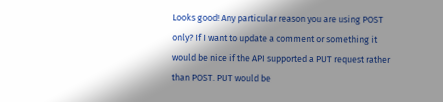Looks good! Any particular reason you are using POST only? If I want to update a comment or something it would be nice if the API supported a PUT request rather than POST. PUT would be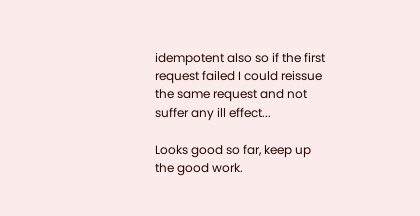idempotent also so if the first request failed I could reissue the same request and not suffer any ill effect...

Looks good so far, keep up the good work.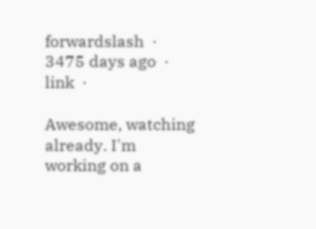forwardslash  ·  3475 days ago  ·  link  ·

Awesome, watching already. I'm working on a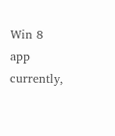Win 8 app currently,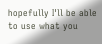hopefully I'll be able to use what you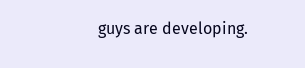guys are developing.